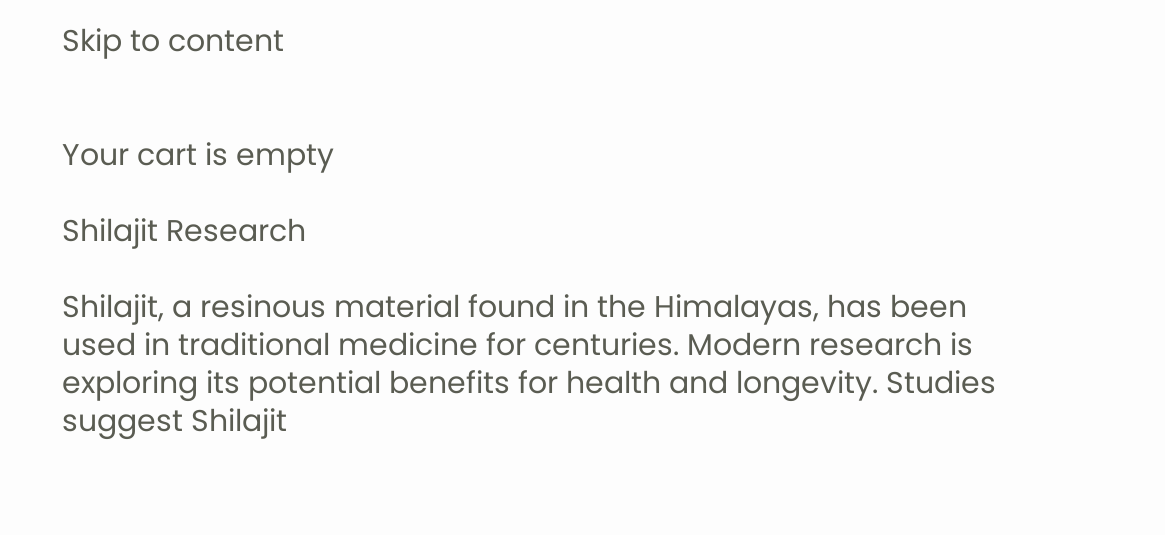Skip to content


Your cart is empty

Shilajit Research

Shilajit, a resinous material found in the Himalayas, has been used in traditional medicine for centuries. Modern research is exploring its potential benefits for health and longevity. Studies suggest Shilajit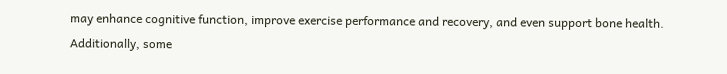may enhance cognitive function, improve exercise performance and recovery, and even support bone health. Additionally, some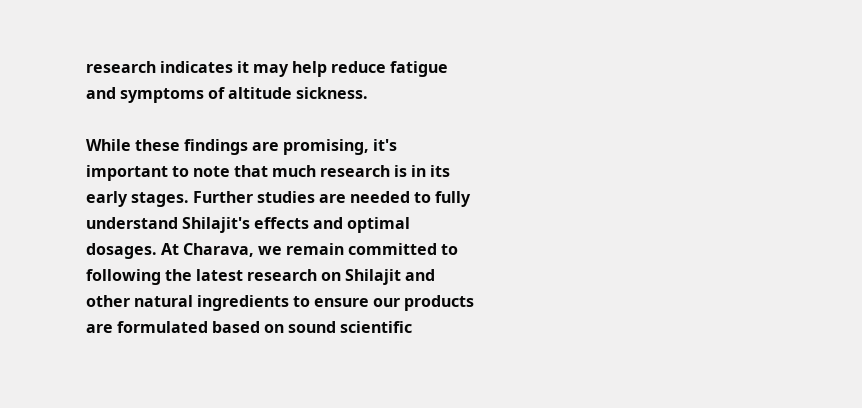research indicates it may help reduce fatigue and symptoms of altitude sickness.

While these findings are promising, it's important to note that much research is in its early stages. Further studies are needed to fully understand Shilajit's effects and optimal dosages. At Charava, we remain committed to following the latest research on Shilajit and other natural ingredients to ensure our products are formulated based on sound scientific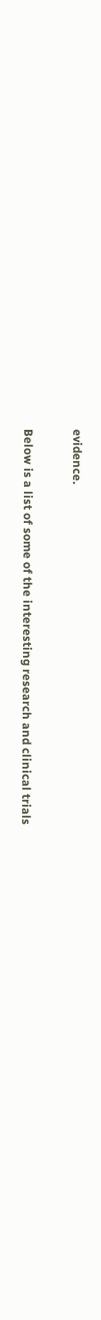evidence.

Below is a list of some of the interesting research and clinical trials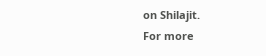on Shilajit.
For more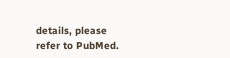details, please refer to PubMed.